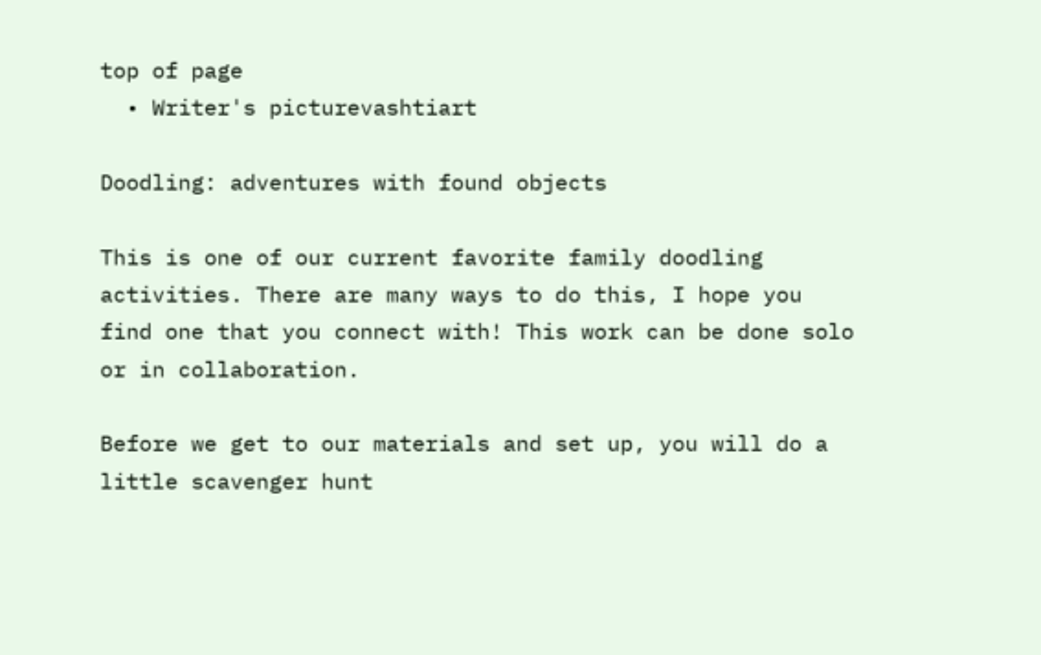top of page
  • Writer's picturevashtiart

Doodling: adventures with found objects

This is one of our current favorite family doodling activities. There are many ways to do this, I hope you find one that you connect with! This work can be done solo or in collaboration.

Before we get to our materials and set up, you will do a little scavenger hunt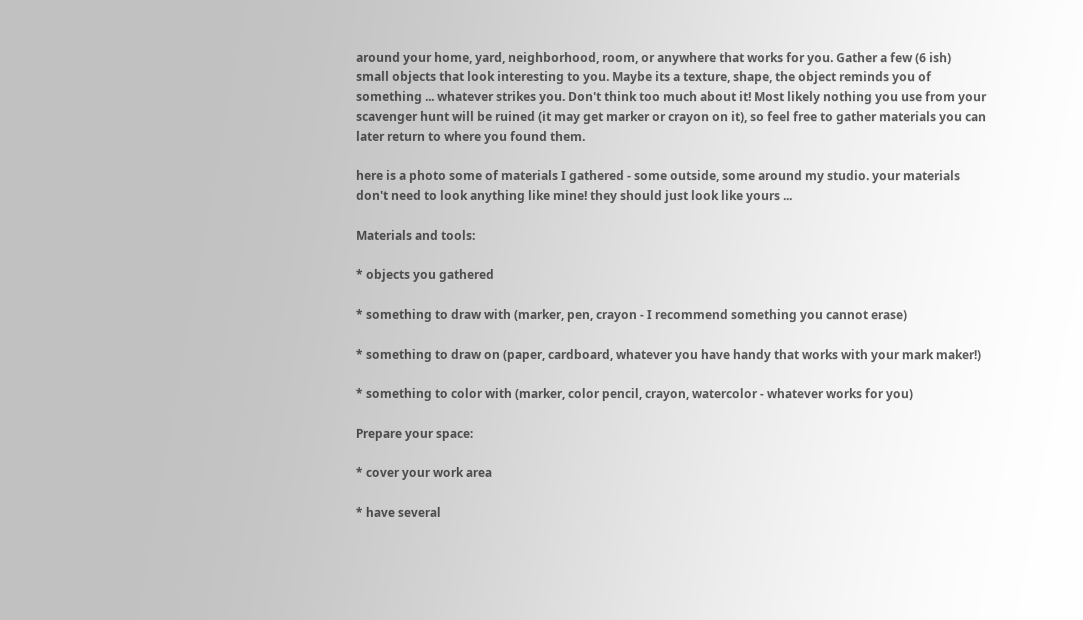around your home, yard, neighborhood, room, or anywhere that works for you. Gather a few (6 ish) small objects that look interesting to you. Maybe its a texture, shape, the object reminds you of something ... whatever strikes you. Don't think too much about it! Most likely nothing you use from your scavenger hunt will be ruined (it may get marker or crayon on it), so feel free to gather materials you can later return to where you found them.

here is a photo some of materials I gathered - some outside, some around my studio. your materials don't need to look anything like mine! they should just look like yours ...

Materials and tools:

* objects you gathered

* something to draw with (marker, pen, crayon - I recommend something you cannot erase)

* something to draw on (paper, cardboard, whatever you have handy that works with your mark maker!)

* something to color with (marker, color pencil, crayon, watercolor - whatever works for you)

Prepare your space:

* cover your work area

* have several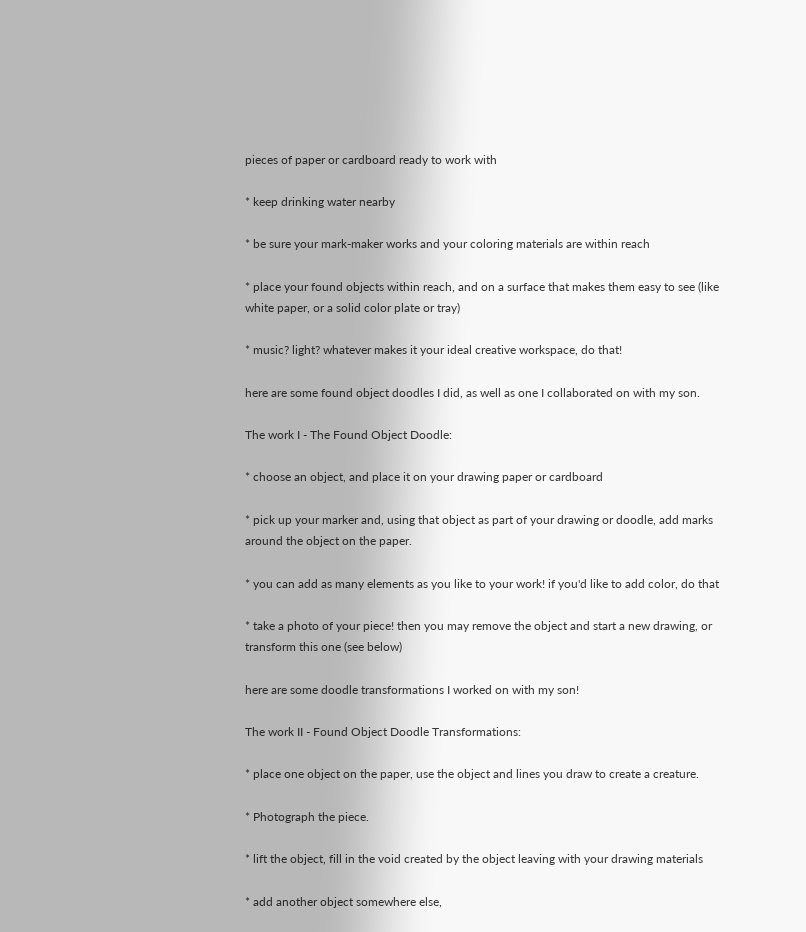pieces of paper or cardboard ready to work with

* keep drinking water nearby

* be sure your mark-maker works and your coloring materials are within reach

* place your found objects within reach, and on a surface that makes them easy to see (like white paper, or a solid color plate or tray)

* music? light? whatever makes it your ideal creative workspace, do that!

here are some found object doodles I did, as well as one I collaborated on with my son.

The work I - The Found Object Doodle:

* choose an object, and place it on your drawing paper or cardboard

* pick up your marker and, using that object as part of your drawing or doodle, add marks around the object on the paper.

* you can add as many elements as you like to your work! if you'd like to add color, do that

* take a photo of your piece! then you may remove the object and start a new drawing, or transform this one (see below)

here are some doodle transformations I worked on with my son!

The work II - Found Object Doodle Transformations:

* place one object on the paper, use the object and lines you draw to create a creature.

* Photograph the piece.

* lift the object, fill in the void created by the object leaving with your drawing materials

* add another object somewhere else,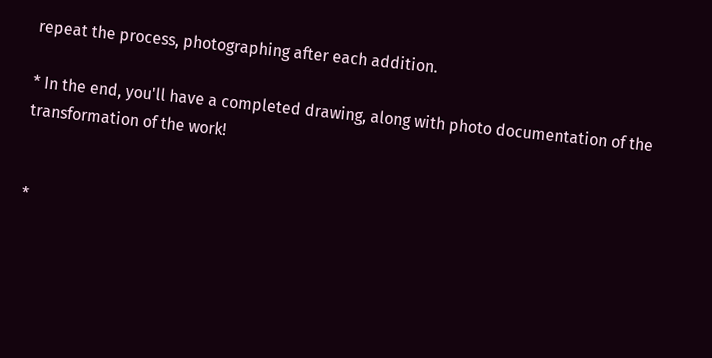repeat the process, photographing after each addition.

* In the end, you'll have a completed drawing, along with photo documentation of the transformation of the work!


*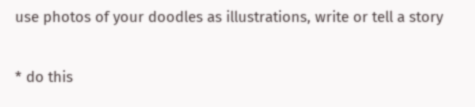use photos of your doodles as illustrations, write or tell a story

* do this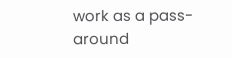work as a pass-around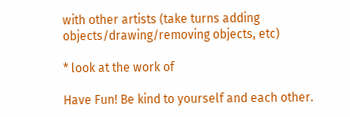with other artists (take turns adding objects/drawing/removing objects, etc)

* look at the work of

Have Fun! Be kind to yourself and each other.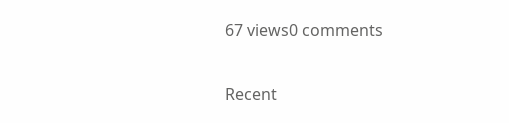67 views0 comments

Recent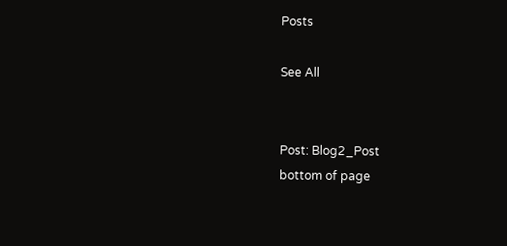Posts

See All


Post: Blog2_Post
bottom of page